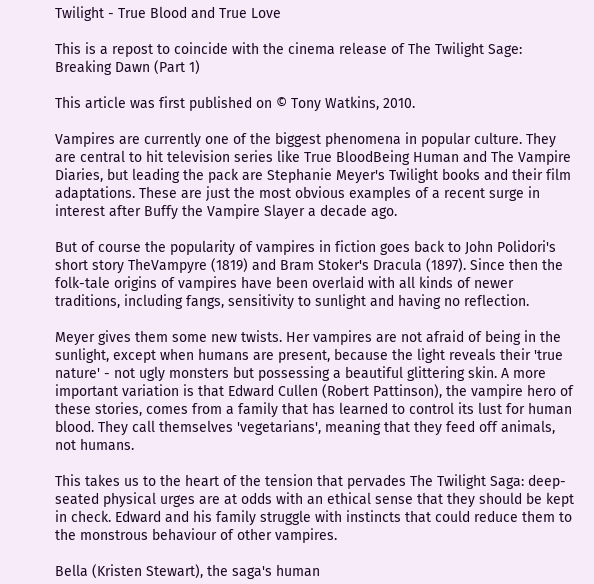Twilight - True Blood and True Love

This is a repost to coincide with the cinema release of The Twilight Sage: Breaking Dawn (Part 1)

This article was first published on © Tony Watkins, 2010.

Vampires are currently one of the biggest phenomena in popular culture. They are central to hit television series like True BloodBeing Human and The Vampire Diaries, but leading the pack are Stephanie Meyer's Twilight books and their film adaptations. These are just the most obvious examples of a recent surge in interest after Buffy the Vampire Slayer a decade ago.

But of course the popularity of vampires in fiction goes back to John Polidori's short story TheVampyre (1819) and Bram Stoker's Dracula (1897). Since then the folk-tale origins of vampires have been overlaid with all kinds of newer traditions, including fangs, sensitivity to sunlight and having no reflection.

Meyer gives them some new twists. Her vampires are not afraid of being in the sunlight, except when humans are present, because the light reveals their 'true nature' - not ugly monsters but possessing a beautiful glittering skin. A more important variation is that Edward Cullen (Robert Pattinson), the vampire hero of these stories, comes from a family that has learned to control its lust for human blood. They call themselves 'vegetarians', meaning that they feed off animals, not humans.

This takes us to the heart of the tension that pervades The Twilight Saga: deep-seated physical urges are at odds with an ethical sense that they should be kept in check. Edward and his family struggle with instincts that could reduce them to the monstrous behaviour of other vampires.

Bella (Kristen Stewart), the saga's human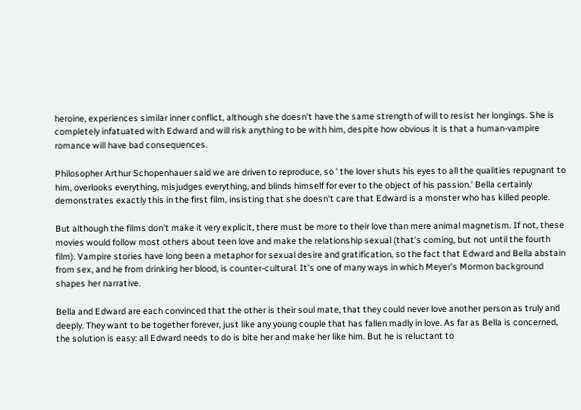heroine, experiences similar inner conflict, although she doesn't have the same strength of will to resist her longings. She is completely infatuated with Edward and will risk anything to be with him, despite how obvious it is that a human-vampire romance will have bad consequences.

Philosopher Arthur Schopenhauer said we are driven to reproduce, so ' the lover shuts his eyes to all the qualities repugnant to him, overlooks everything, misjudges everything, and blinds himself for ever to the object of his passion.' Bella certainly demonstrates exactly this in the first film, insisting that she doesn't care that Edward is a monster who has killed people.

But although the films don't make it very explicit, there must be more to their love than mere animal magnetism. If not, these movies would follow most others about teen love and make the relationship sexual (that's coming, but not until the fourth film). Vampire stories have long been a metaphor for sexual desire and gratification, so the fact that Edward and Bella abstain from sex, and he from drinking her blood, is counter-cultural. It's one of many ways in which Meyer's Mormon background shapes her narrative.

Bella and Edward are each convinced that the other is their soul mate, that they could never love another person as truly and deeply. They want to be together forever, just like any young couple that has fallen madly in love. As far as Bella is concerned, the solution is easy: all Edward needs to do is bite her and make her like him. But he is reluctant to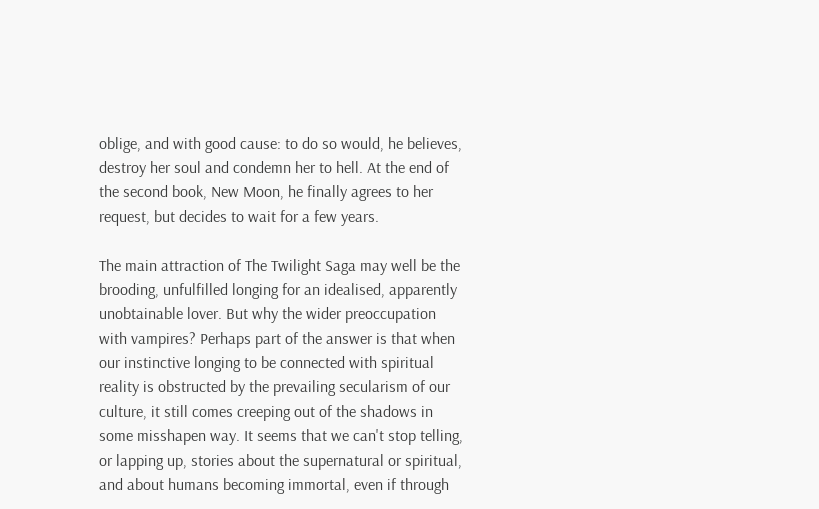oblige, and with good cause: to do so would, he believes, destroy her soul and condemn her to hell. At the end of the second book, New Moon, he finally agrees to her request, but decides to wait for a few years.

The main attraction of The Twilight Saga may well be the brooding, unfulfilled longing for an idealised, apparently unobtainable lover. But why the wider preoccupation with vampires? Perhaps part of the answer is that when our instinctive longing to be connected with spiritual reality is obstructed by the prevailing secularism of our culture, it still comes creeping out of the shadows in some misshapen way. It seems that we can't stop telling, or lapping up, stories about the supernatural or spiritual, and about humans becoming immortal, even if through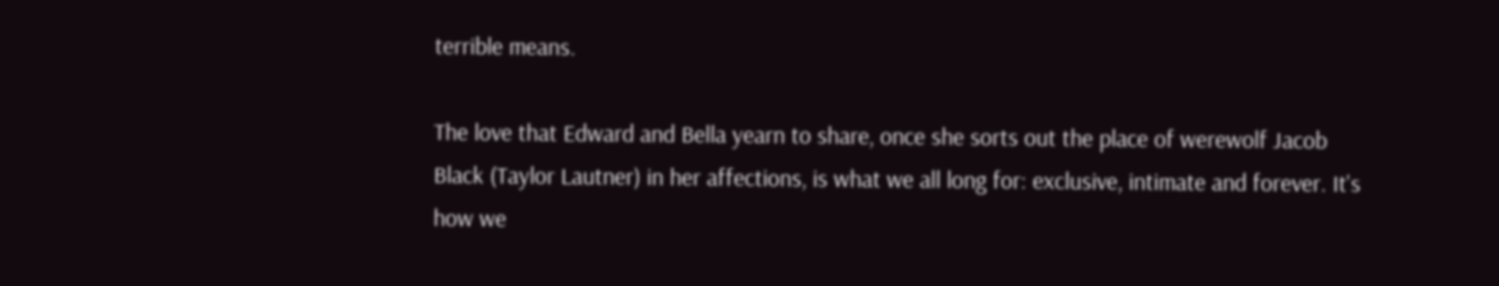terrible means.

The love that Edward and Bella yearn to share, once she sorts out the place of werewolf Jacob Black (Taylor Lautner) in her affections, is what we all long for: exclusive, intimate and forever. It's how we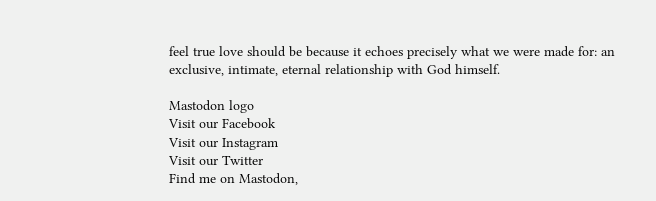feel true love should be because it echoes precisely what we were made for: an exclusive, intimate, eternal relationship with God himself.

Mastodon logo
Visit our Facebook
Visit our Instagram
Visit our Twitter
Find me on Mastodon,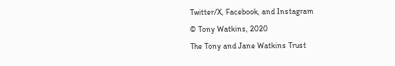Twitter/X, Facebook, and Instagram
© Tony Watkins, 2020
The Tony and Jane Watkins Trust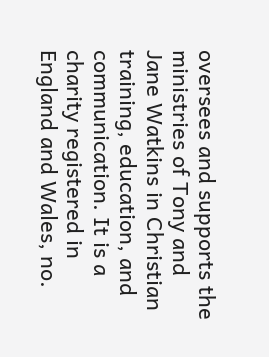oversees and supports the ministries of Tony and Jane Watkins in Christian training, education, and communication. It is a charity registered in England and Wales, no.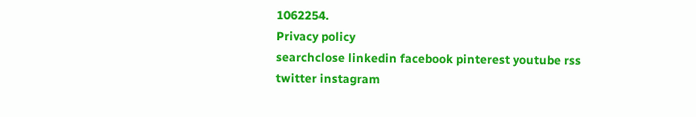1062254.
Privacy policy
searchclose linkedin facebook pinterest youtube rss twitter instagram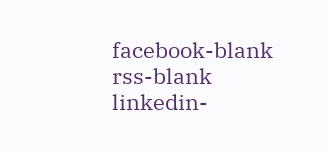facebook-blank rss-blank linkedin-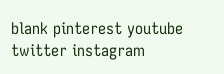blank pinterest youtube twitter instagram